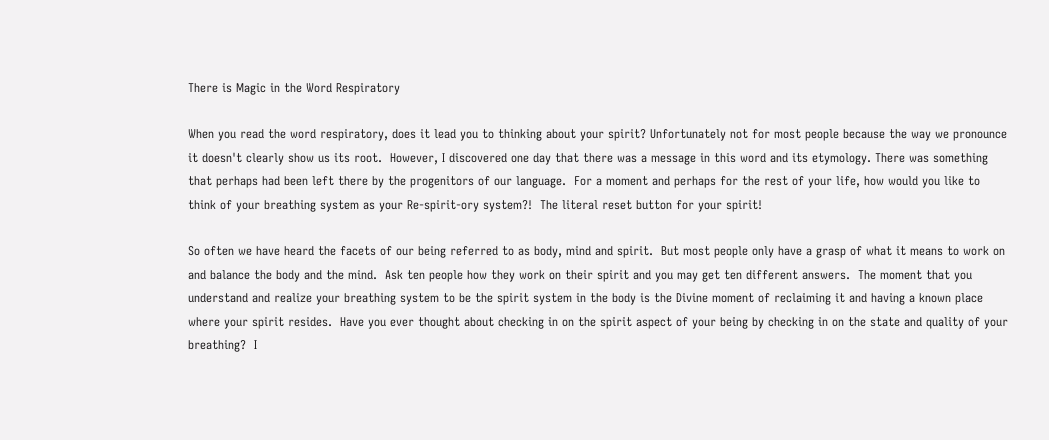There is Magic in the Word Respiratory

When you read the word respiratory, does it lead you to thinking about your spirit? Unfortunately not for most people because the way we pronounce it doesn't clearly show us its root.  However, I discovered one day that there was a message in this word and its etymology. There was something that perhaps had been left there by the progenitors of our language.  For a moment and perhaps for the rest of your life, how would you like to think of your breathing system as your Re-spirit-ory system?!  The literal reset button for your spirit!

So often we have heard the facets of our being referred to as body, mind and spirit.  But most people only have a grasp of what it means to work on and balance the body and the mind.  Ask ten people how they work on their spirit and you may get ten different answers.  The moment that you understand and realize your breathing system to be the spirit system in the body is the Divine moment of reclaiming it and having a known place where your spirit resides.  Have you ever thought about checking in on the spirit aspect of your being by checking in on the state and quality of your breathing?  I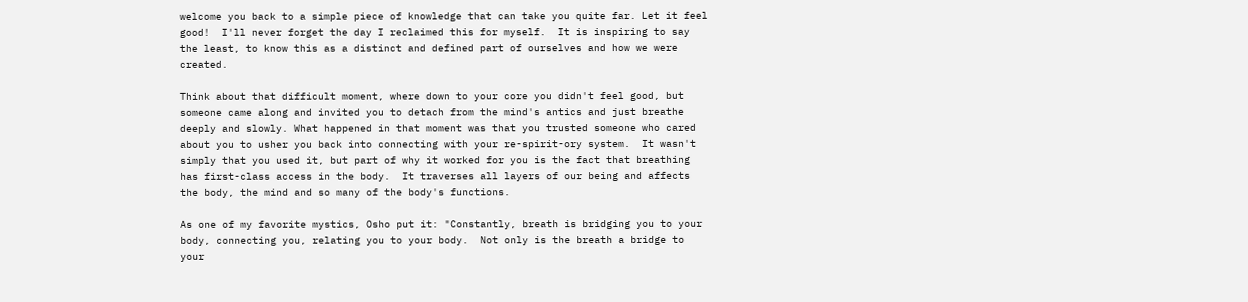welcome you back to a simple piece of knowledge that can take you quite far. Let it feel good!  I'll never forget the day I reclaimed this for myself.  It is inspiring to say the least, to know this as a distinct and defined part of ourselves and how we were created.

Think about that difficult moment, where down to your core you didn't feel good, but someone came along and invited you to detach from the mind's antics and just breathe deeply and slowly. What happened in that moment was that you trusted someone who cared about you to usher you back into connecting with your re-spirit-ory system.  It wasn't simply that you used it, but part of why it worked for you is the fact that breathing has first-class access in the body.  It traverses all layers of our being and affects the body, the mind and so many of the body's functions.

As one of my favorite mystics, Osho put it: "Constantly, breath is bridging you to your body, connecting you, relating you to your body.  Not only is the breath a bridge to your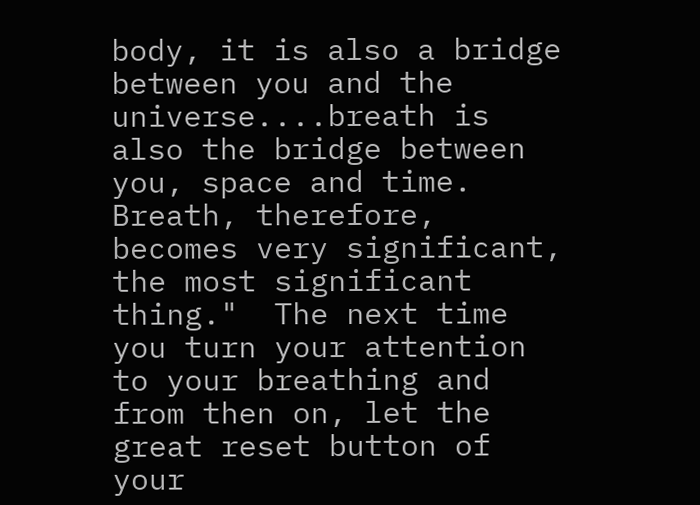body, it is also a bridge between you and the universe....breath is also the bridge between you, space and time. Breath, therefore, becomes very significant, the most significant thing."  The next time you turn your attention to your breathing and from then on, let the great reset button of your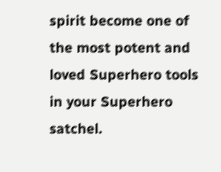spirit become one of the most potent and loved Superhero tools in your Superhero satchel.